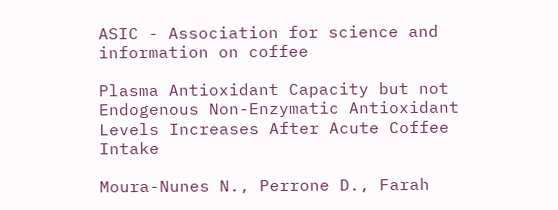ASIC - Association for science and information on coffee

Plasma Antioxidant Capacity but not Endogenous Non-Enzymatic Antioxidant Levels Increases After Acute Coffee Intake

Moura-Nunes N., Perrone D., Farah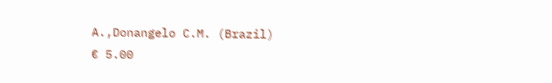A.,Donangelo C.M. (Brazil)
€ 5.00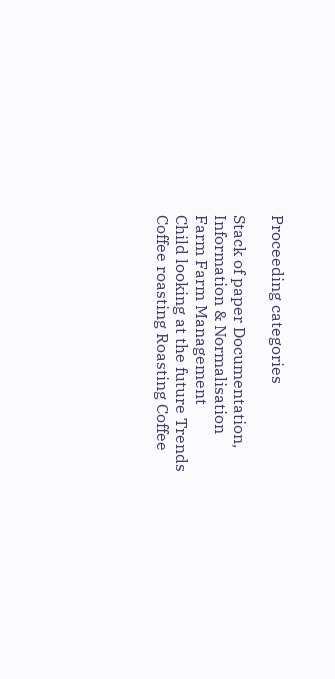Proceeding categories

Stack of paper Documentation, Information & Normalisation
Farm Farm Management
Child looking at the future Trends
Coffee roasting Roasting Coffee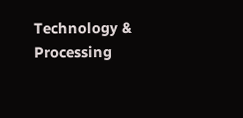Technology & Processing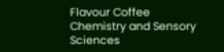Flavour Coffee Chemistry and Sensory Sciences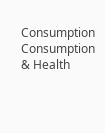Consumption Consumption & Health